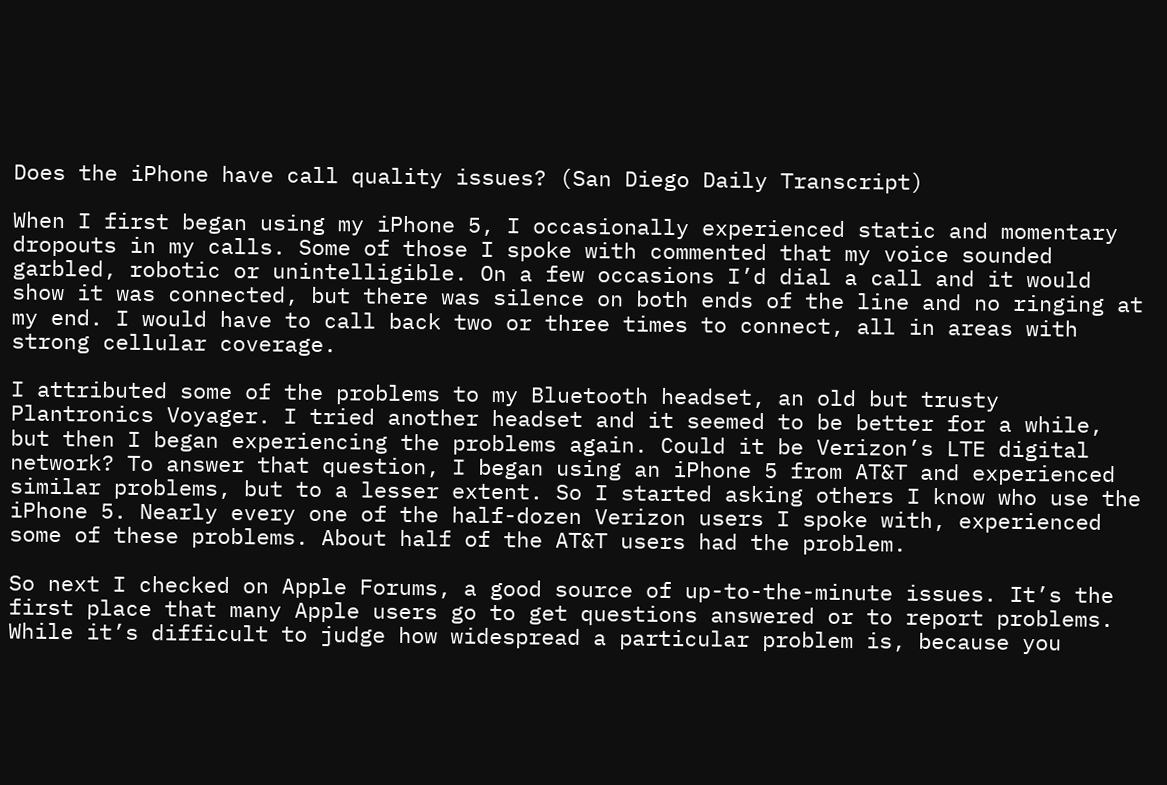Does the iPhone have call quality issues? (San Diego Daily Transcript)

When I first began using my iPhone 5, I occasionally experienced static and momentary dropouts in my calls. Some of those I spoke with commented that my voice sounded garbled, robotic or unintelligible. On a few occasions I’d dial a call and it would show it was connected, but there was silence on both ends of the line and no ringing at my end. I would have to call back two or three times to connect, all in areas with strong cellular coverage.

I attributed some of the problems to my Bluetooth headset, an old but trusty Plantronics Voyager. I tried another headset and it seemed to be better for a while, but then I began experiencing the problems again. Could it be Verizon’s LTE digital network? To answer that question, I began using an iPhone 5 from AT&T and experienced similar problems, but to a lesser extent. So I started asking others I know who use the iPhone 5. Nearly every one of the half-dozen Verizon users I spoke with, experienced some of these problems. About half of the AT&T users had the problem.

So next I checked on Apple Forums, a good source of up-to-the-minute issues. It’s the first place that many Apple users go to get questions answered or to report problems. While it’s difficult to judge how widespread a particular problem is, because you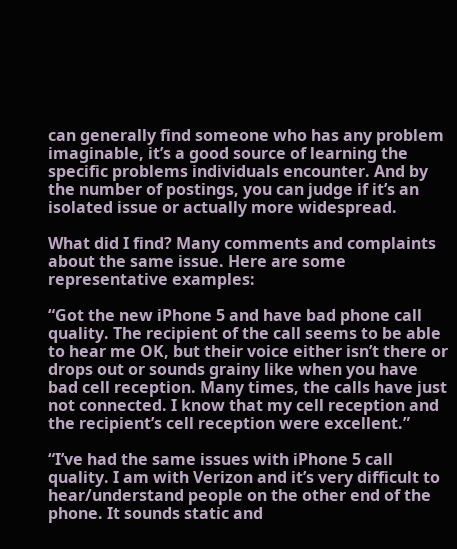can generally find someone who has any problem imaginable, it’s a good source of learning the specific problems individuals encounter. And by the number of postings, you can judge if it’s an isolated issue or actually more widespread.

What did I find? Many comments and complaints about the same issue. Here are some representative examples:

“Got the new iPhone 5 and have bad phone call quality. The recipient of the call seems to be able to hear me OK, but their voice either isn’t there or drops out or sounds grainy like when you have bad cell reception. Many times, the calls have just not connected. I know that my cell reception and the recipient’s cell reception were excellent.”

“I’ve had the same issues with iPhone 5 call quality. I am with Verizon and it’s very difficult to hear/understand people on the other end of the phone. It sounds static and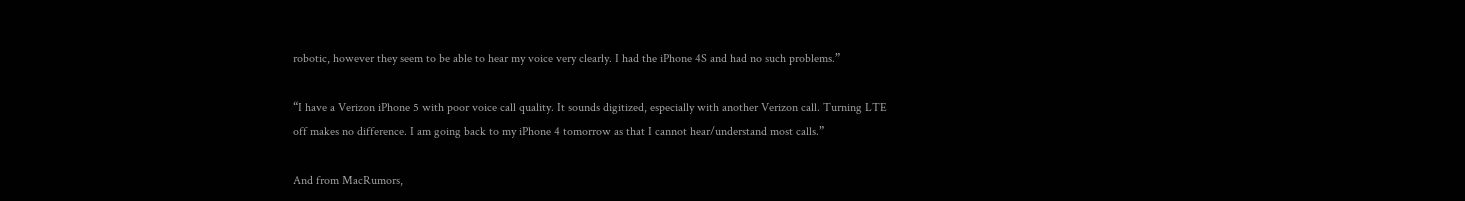robotic, however they seem to be able to hear my voice very clearly. I had the iPhone 4S and had no such problems.”

“I have a Verizon iPhone 5 with poor voice call quality. It sounds digitized, especially with another Verizon call. Turning LTE off makes no difference. I am going back to my iPhone 4 tomorrow as that I cannot hear/understand most calls.”

And from MacRumors,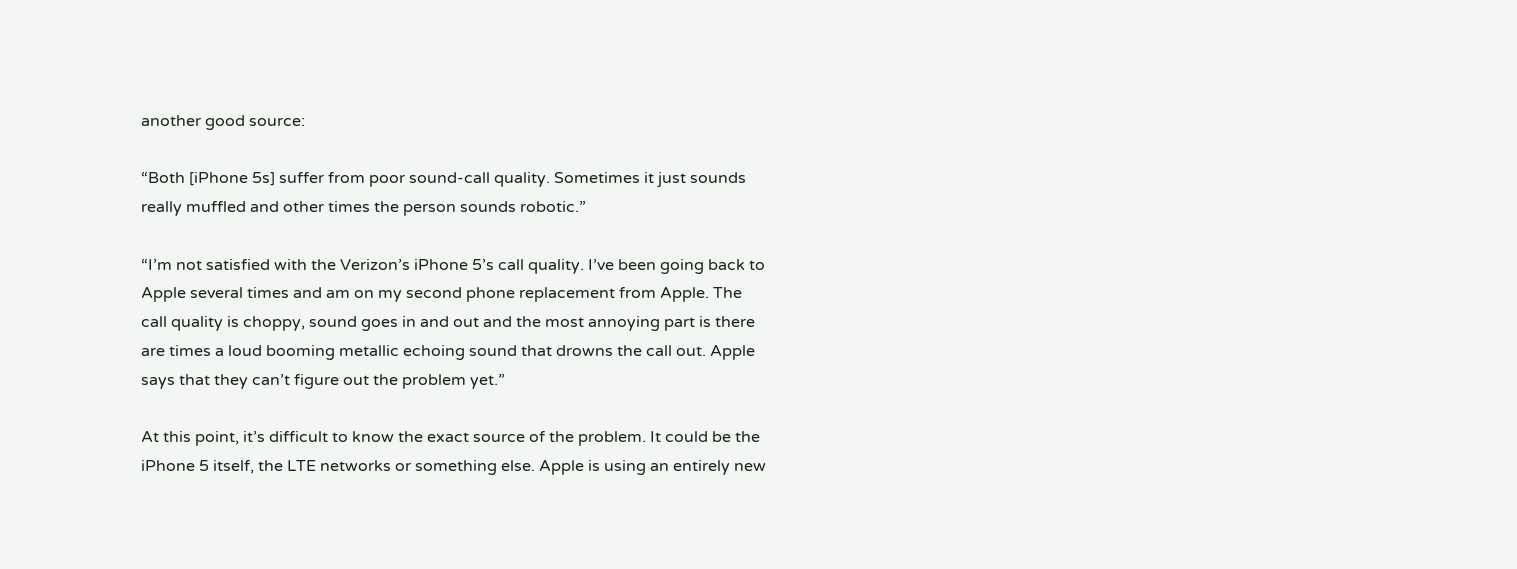another good source:

“Both [iPhone 5s] suffer from poor sound-call quality. Sometimes it just sounds really muffled and other times the person sounds robotic.”

“I’m not satisfied with the Verizon’s iPhone 5’s call quality. I’ve been going back to Apple several times and am on my second phone replacement from Apple. The call quality is choppy, sound goes in and out and the most annoying part is there are times a loud booming metallic echoing sound that drowns the call out. Apple says that they can’t figure out the problem yet.”

At this point, it’s difficult to know the exact source of the problem. It could be the iPhone 5 itself, the LTE networks or something else. Apple is using an entirely new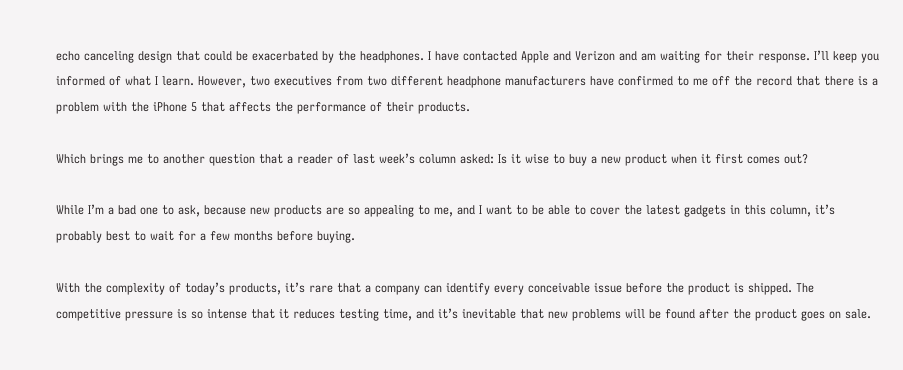echo canceling design that could be exacerbated by the headphones. I have contacted Apple and Verizon and am waiting for their response. I’ll keep you informed of what I learn. However, two executives from two different headphone manufacturers have confirmed to me off the record that there is a problem with the iPhone 5 that affects the performance of their products.

Which brings me to another question that a reader of last week’s column asked: Is it wise to buy a new product when it first comes out?

While I’m a bad one to ask, because new products are so appealing to me, and I want to be able to cover the latest gadgets in this column, it’s probably best to wait for a few months before buying.

With the complexity of today’s products, it’s rare that a company can identify every conceivable issue before the product is shipped. The competitive pressure is so intense that it reduces testing time, and it’s inevitable that new problems will be found after the product goes on sale.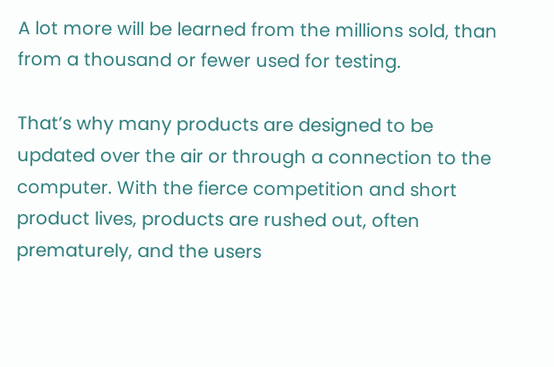A lot more will be learned from the millions sold, than from a thousand or fewer used for testing.

That’s why many products are designed to be updated over the air or through a connection to the computer. With the fierce competition and short product lives, products are rushed out, often prematurely, and the users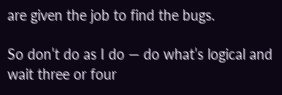are given the job to find the bugs.

So don’t do as I do — do what’s logical and wait three or four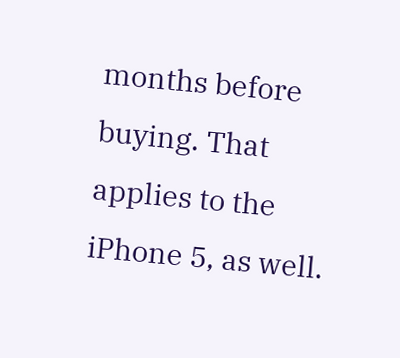months before buying. That applies to the iPhone 5, as well.